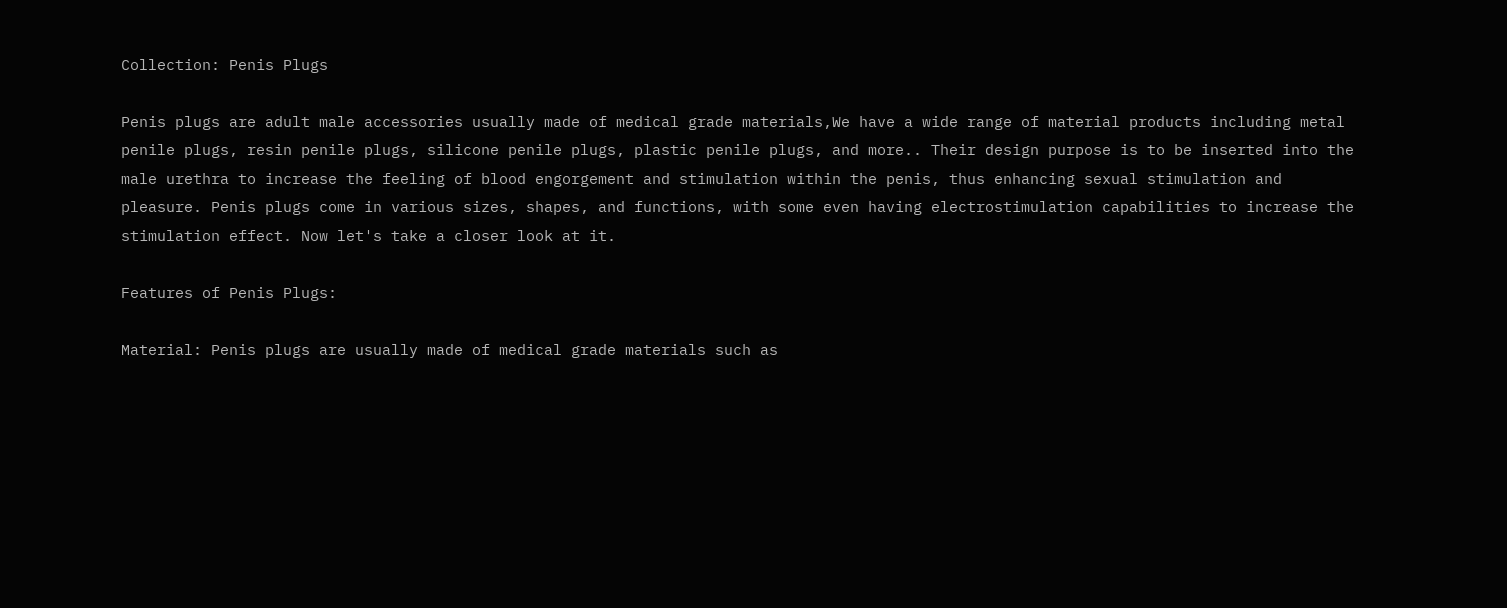Collection: Penis Plugs

Penis plugs are adult male accessories usually made of medical grade materials,We have a wide range of material products including metal penile plugs, resin penile plugs, silicone penile plugs, plastic penile plugs, and more.. Their design purpose is to be inserted into the male urethra to increase the feeling of blood engorgement and stimulation within the penis, thus enhancing sexual stimulation and pleasure. Penis plugs come in various sizes, shapes, and functions, with some even having electrostimulation capabilities to increase the stimulation effect. Now let's take a closer look at it.

Features of Penis Plugs:

Material: Penis plugs are usually made of medical grade materials such as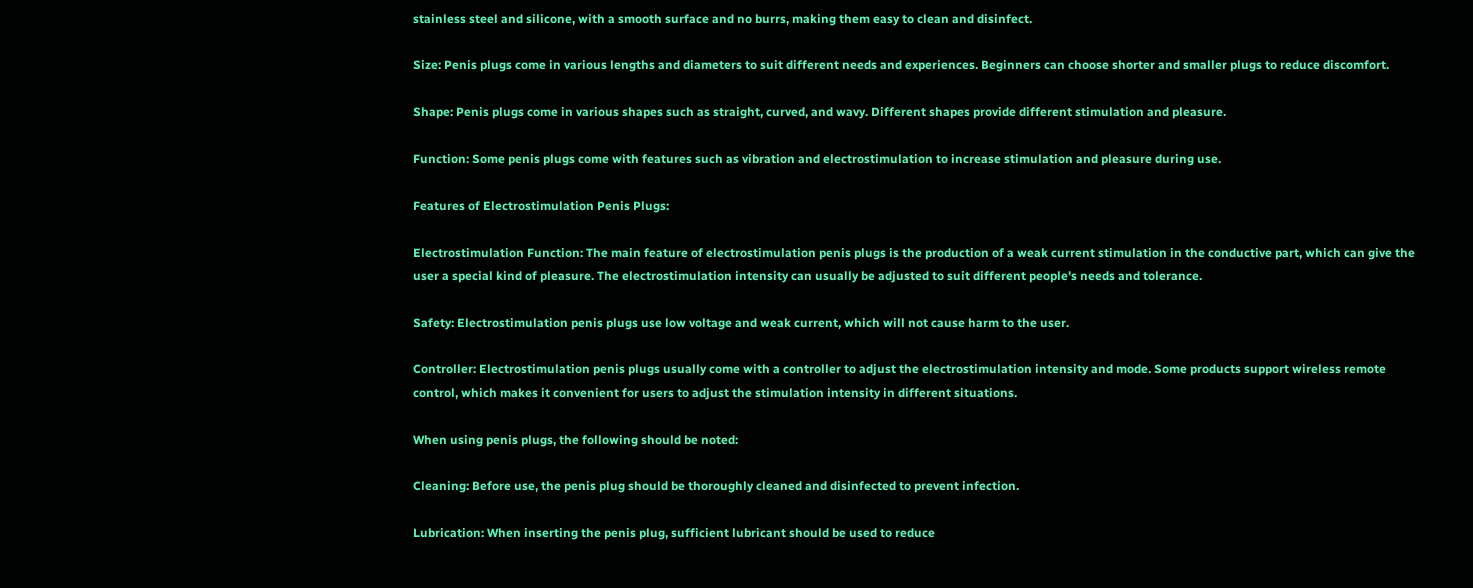stainless steel and silicone, with a smooth surface and no burrs, making them easy to clean and disinfect.

Size: Penis plugs come in various lengths and diameters to suit different needs and experiences. Beginners can choose shorter and smaller plugs to reduce discomfort.

Shape: Penis plugs come in various shapes such as straight, curved, and wavy. Different shapes provide different stimulation and pleasure.

Function: Some penis plugs come with features such as vibration and electrostimulation to increase stimulation and pleasure during use.

Features of Electrostimulation Penis Plugs:

Electrostimulation Function: The main feature of electrostimulation penis plugs is the production of a weak current stimulation in the conductive part, which can give the user a special kind of pleasure. The electrostimulation intensity can usually be adjusted to suit different people's needs and tolerance.

Safety: Electrostimulation penis plugs use low voltage and weak current, which will not cause harm to the user.

Controller: Electrostimulation penis plugs usually come with a controller to adjust the electrostimulation intensity and mode. Some products support wireless remote control, which makes it convenient for users to adjust the stimulation intensity in different situations.

When using penis plugs, the following should be noted:

Cleaning: Before use, the penis plug should be thoroughly cleaned and disinfected to prevent infection.

Lubrication: When inserting the penis plug, sufficient lubricant should be used to reduce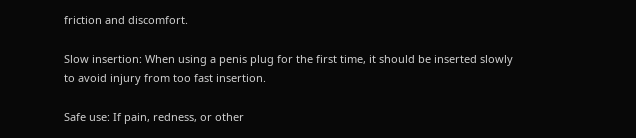friction and discomfort.

Slow insertion: When using a penis plug for the first time, it should be inserted slowly to avoid injury from too fast insertion.

Safe use: If pain, redness, or other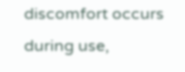discomfort occurs during use,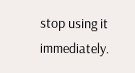stop using it immediately.